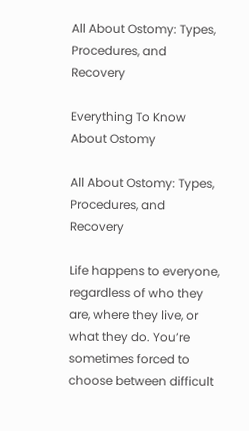All About Ostomy: Types, Procedures, and Recovery

Everything To Know About Ostomy

All About Ostomy: Types, Procedures, and Recovery

Life happens to everyone, regardless of who they are, where they live, or what they do. You’re sometimes forced to choose between difficult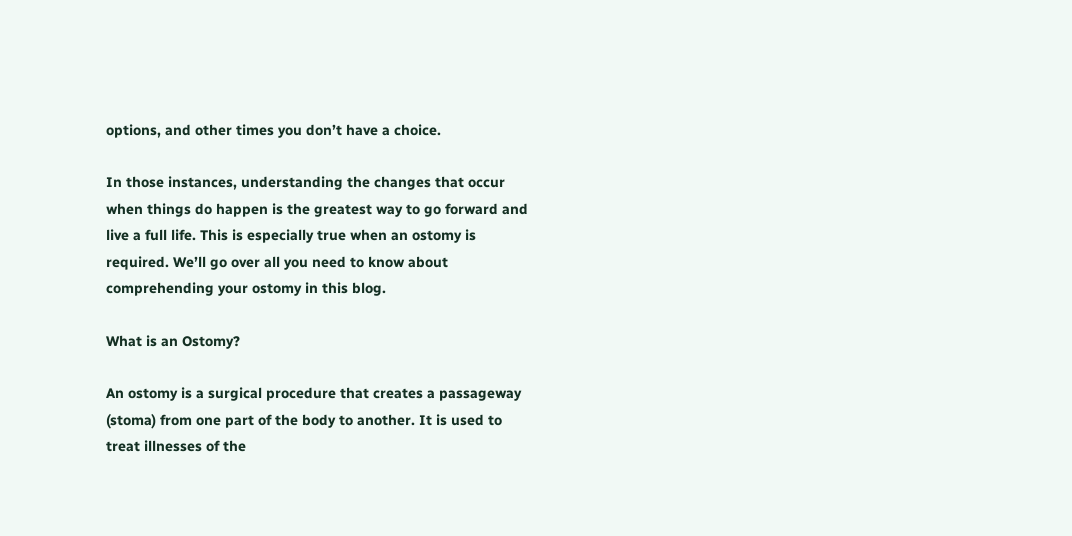options, and other times you don’t have a choice.

In those instances, understanding the changes that occur when things do happen is the greatest way to go forward and live a full life. This is especially true when an ostomy is required. We’ll go over all you need to know about comprehending your ostomy in this blog.

What is an Ostomy?

An ostomy is a surgical procedure that creates a passageway (stoma) from one part of the body to another. It is used to treat illnesses of the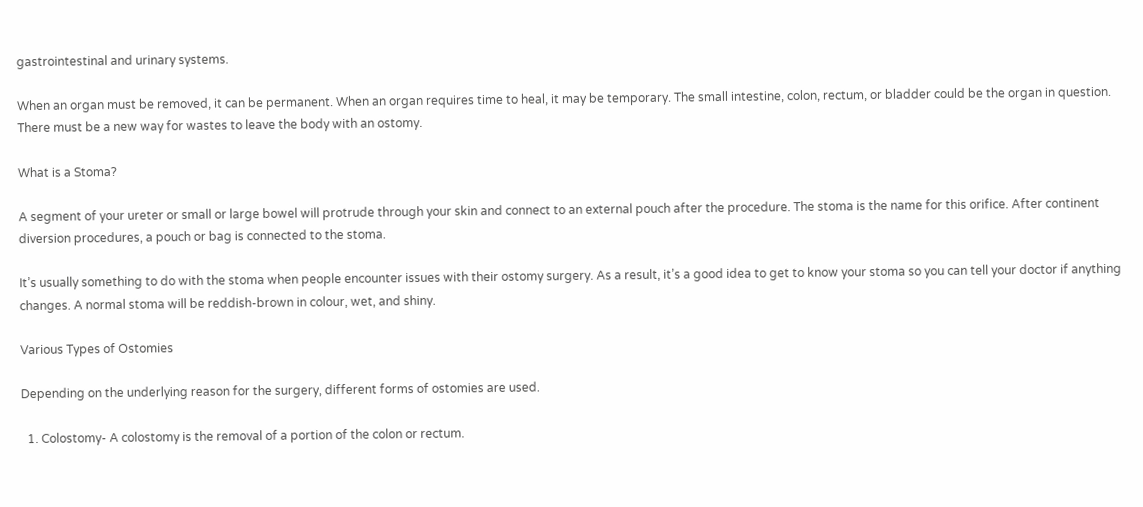gastrointestinal and urinary systems.

When an organ must be removed, it can be permanent. When an organ requires time to heal, it may be temporary. The small intestine, colon, rectum, or bladder could be the organ in question. There must be a new way for wastes to leave the body with an ostomy.

What is a Stoma?

A segment of your ureter or small or large bowel will protrude through your skin and connect to an external pouch after the procedure. The stoma is the name for this orifice. After continent diversion procedures, a pouch or bag is connected to the stoma.

It’s usually something to do with the stoma when people encounter issues with their ostomy surgery. As a result, it’s a good idea to get to know your stoma so you can tell your doctor if anything changes. A normal stoma will be reddish-brown in colour, wet, and shiny.

Various Types of Ostomies

Depending on the underlying reason for the surgery, different forms of ostomies are used.

  1. Colostomy- A colostomy is the removal of a portion of the colon or rectum.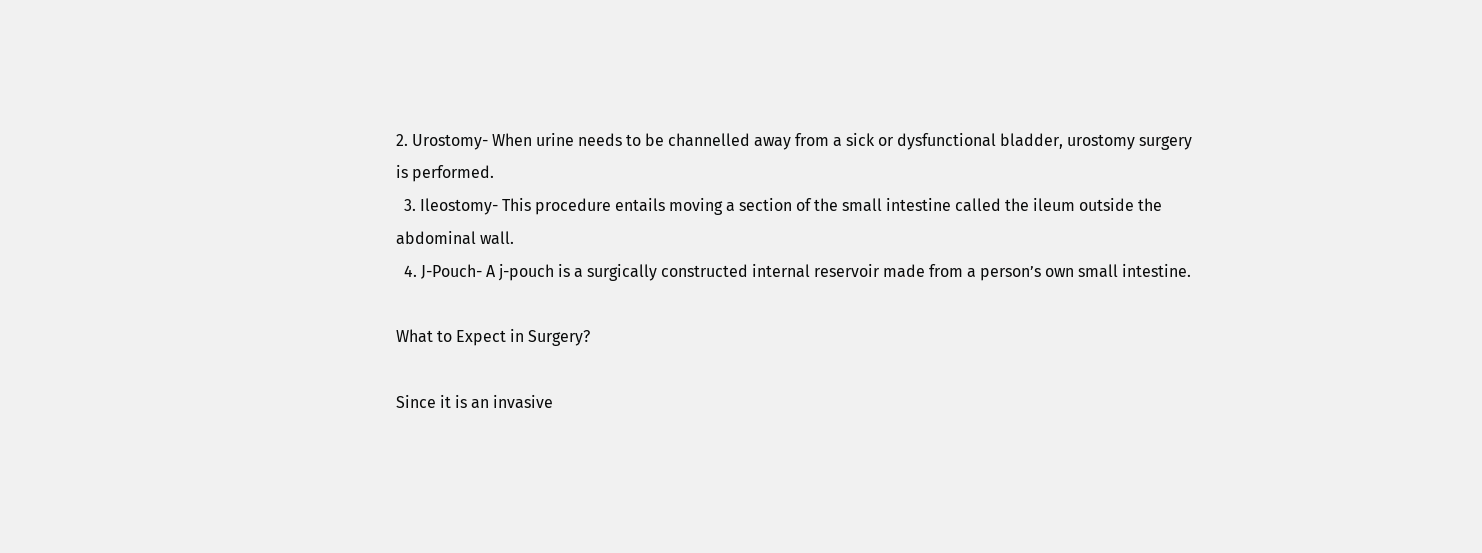2. Urostomy- When urine needs to be channelled away from a sick or dysfunctional bladder, urostomy surgery is performed.
  3. Ileostomy- This procedure entails moving a section of the small intestine called the ileum outside the abdominal wall.
  4. J-Pouch- A j-pouch is a surgically constructed internal reservoir made from a person’s own small intestine.

What to Expect in Surgery?

Since it is an invasive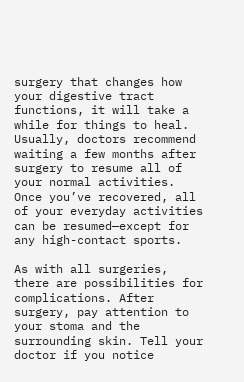surgery that changes how your digestive tract functions, it will take a while for things to heal. Usually, doctors recommend waiting a few months after surgery to resume all of your normal activities. Once you’ve recovered, all of your everyday activities can be resumed—except for any high-contact sports.

As with all surgeries, there are possibilities for complications. After surgery, pay attention to your stoma and the surrounding skin. Tell your doctor if you notice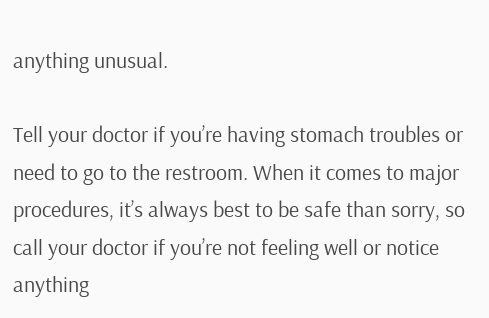anything unusual.

Tell your doctor if you’re having stomach troubles or need to go to the restroom. When it comes to major procedures, it’s always best to be safe than sorry, so call your doctor if you’re not feeling well or notice anything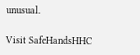unusual.

Visit SafeHandsHHC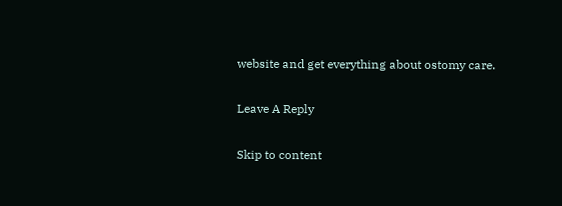website and get everything about ostomy care.

Leave A Reply

Skip to content